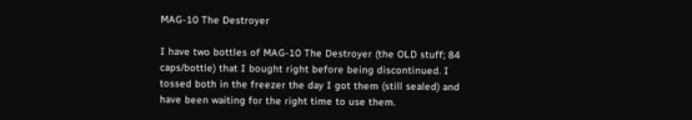MAG-10 The Destroyer

I have two bottles of MAG-10 The Destroyer (the OLD stuff; 84 caps/bottle) that I bought right before being discontinued. I tossed both in the freezer the day I got them (still sealed) and have been waiting for the right time to use them.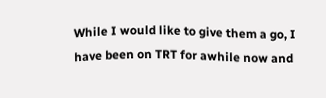While I would like to give them a go, I have been on TRT for awhile now and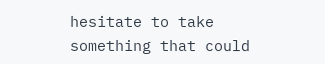hesitate to take something that could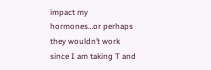impact my hormones…or perhaps they wouldn’t work since I am taking T and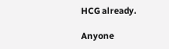HCG already.

Anyone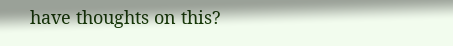have thoughts on this?